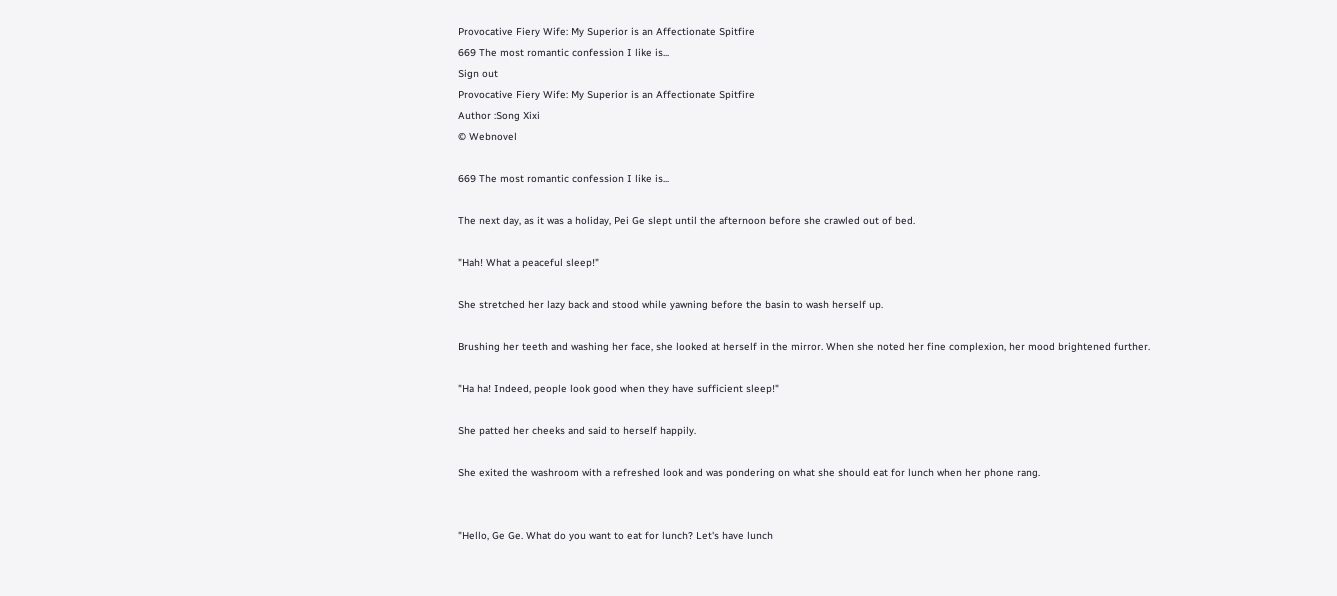Provocative Fiery Wife: My Superior is an Affectionate Spitfire
669 The most romantic confession I like is...
Sign out
Provocative Fiery Wife: My Superior is an Affectionate Spitfire
Author :Song Xixi
© Webnovel

669 The most romantic confession I like is...

The next day, as it was a holiday, Pei Ge slept until the afternoon before she crawled out of bed.

"Hah! What a peaceful sleep!"

She stretched her lazy back and stood while yawning before the basin to wash herself up.

Brushing her teeth and washing her face, she looked at herself in the mirror. When she noted her fine complexion, her mood brightened further.

"Ha ha! Indeed, people look good when they have sufficient sleep!"

She patted her cheeks and said to herself happily.

She exited the washroom with a refreshed look and was pondering on what she should eat for lunch when her phone rang.


"Hello, Ge Ge. What do you want to eat for lunch? Let's have lunch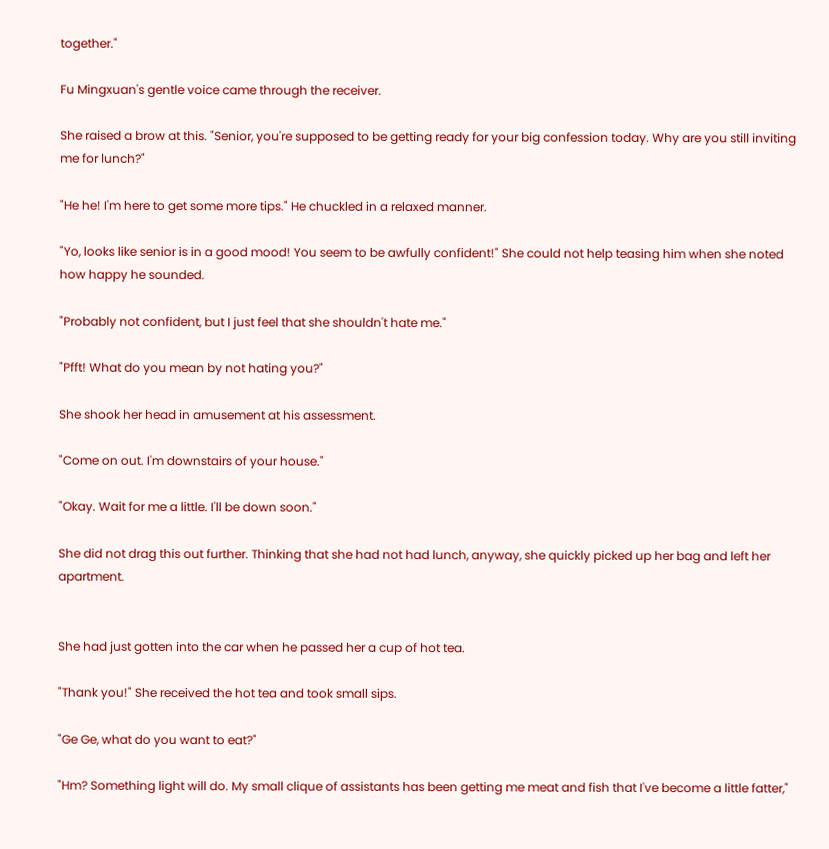together."

Fu Mingxuan's gentle voice came through the receiver.

She raised a brow at this. "Senior, you're supposed to be getting ready for your big confession today. Why are you still inviting me for lunch?"

"He he! I'm here to get some more tips." He chuckled in a relaxed manner.

"Yo, looks like senior is in a good mood! You seem to be awfully confident!" She could not help teasing him when she noted how happy he sounded.

"Probably not confident, but I just feel that she shouldn't hate me."

"Pfft! What do you mean by not hating you?"

She shook her head in amusement at his assessment.

"Come on out. I'm downstairs of your house."

"Okay. Wait for me a little. I'll be down soon."

She did not drag this out further. Thinking that she had not had lunch, anyway, she quickly picked up her bag and left her apartment.


She had just gotten into the car when he passed her a cup of hot tea.

"Thank you!" She received the hot tea and took small sips.

"Ge Ge, what do you want to eat?"

"Hm? Something light will do. My small clique of assistants has been getting me meat and fish that I've become a little fatter,"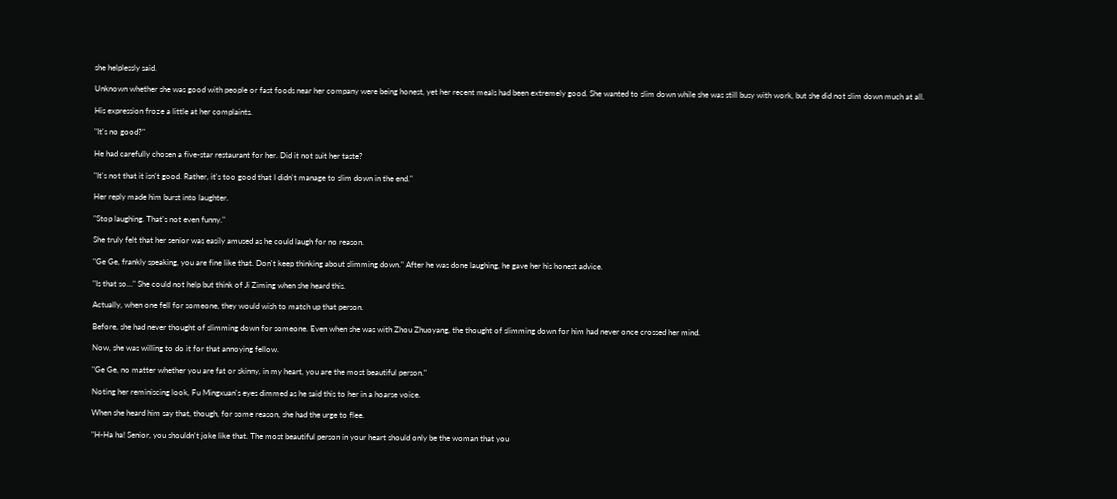she helplessly said.

Unknown whether she was good with people or fast foods near her company were being honest, yet her recent meals had been extremely good. She wanted to slim down while she was still busy with work, but she did not slim down much at all.

His expression froze a little at her complaints.

"It's no good?"

He had carefully chosen a five-star restaurant for her. Did it not suit her taste?

"It's not that it isn't good. Rather, it's too good that I didn't manage to slim down in the end."

Her reply made him burst into laughter.

"Stop laughing. That's not even funny."

She truly felt that her senior was easily amused as he could laugh for no reason.

"Ge Ge, frankly speaking, you are fine like that. Don't keep thinking about slimming down." After he was done laughing, he gave her his honest advice.

"Is that so…" She could not help but think of Ji Ziming when she heard this.

Actually, when one fell for someone, they would wish to match up that person.

Before, she had never thought of slimming down for someone. Even when she was with Zhou Zhuoyang, the thought of slimming down for him had never once crossed her mind.

Now, she was willing to do it for that annoying fellow.

"Ge Ge, no matter whether you are fat or skinny, in my heart, you are the most beautiful person."

Noting her reminiscing look, Fu Mingxuan's eyes dimmed as he said this to her in a hoarse voice.

When she heard him say that, though, for some reason, she had the urge to flee.

"H-Ha ha! Senior, you shouldn't joke like that. The most beautiful person in your heart should only be the woman that you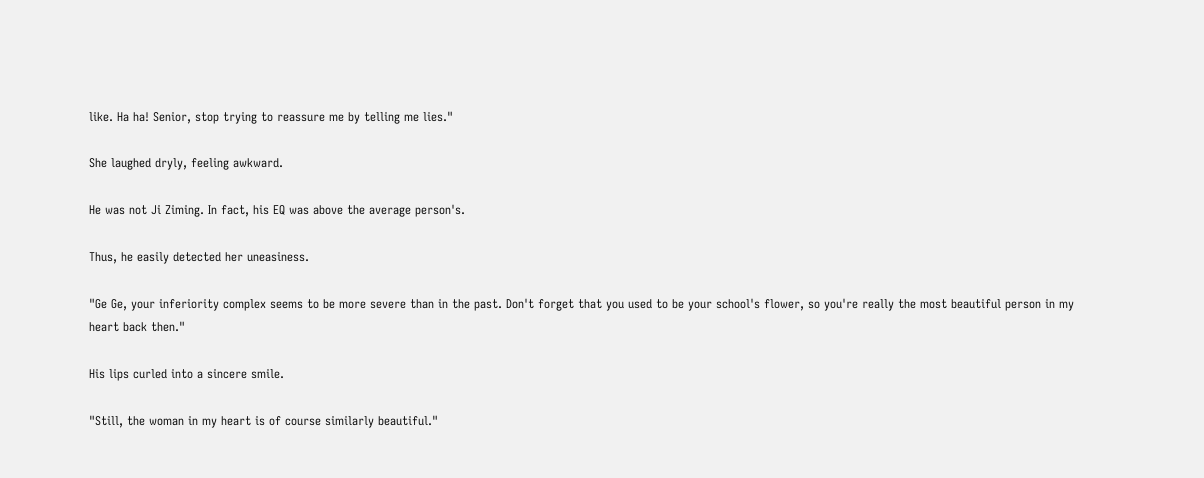like. Ha ha! Senior, stop trying to reassure me by telling me lies."

She laughed dryly, feeling awkward.

He was not Ji Ziming. In fact, his EQ was above the average person's.

Thus, he easily detected her uneasiness.

"Ge Ge, your inferiority complex seems to be more severe than in the past. Don't forget that you used to be your school's flower, so you're really the most beautiful person in my heart back then."

His lips curled into a sincere smile.

"Still, the woman in my heart is of course similarly beautiful."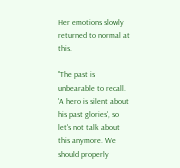Her emotions slowly returned to normal at this.

"The past is unbearable to recall. 'A hero is silent about his past glories', so let's not talk about this anymore. We should properly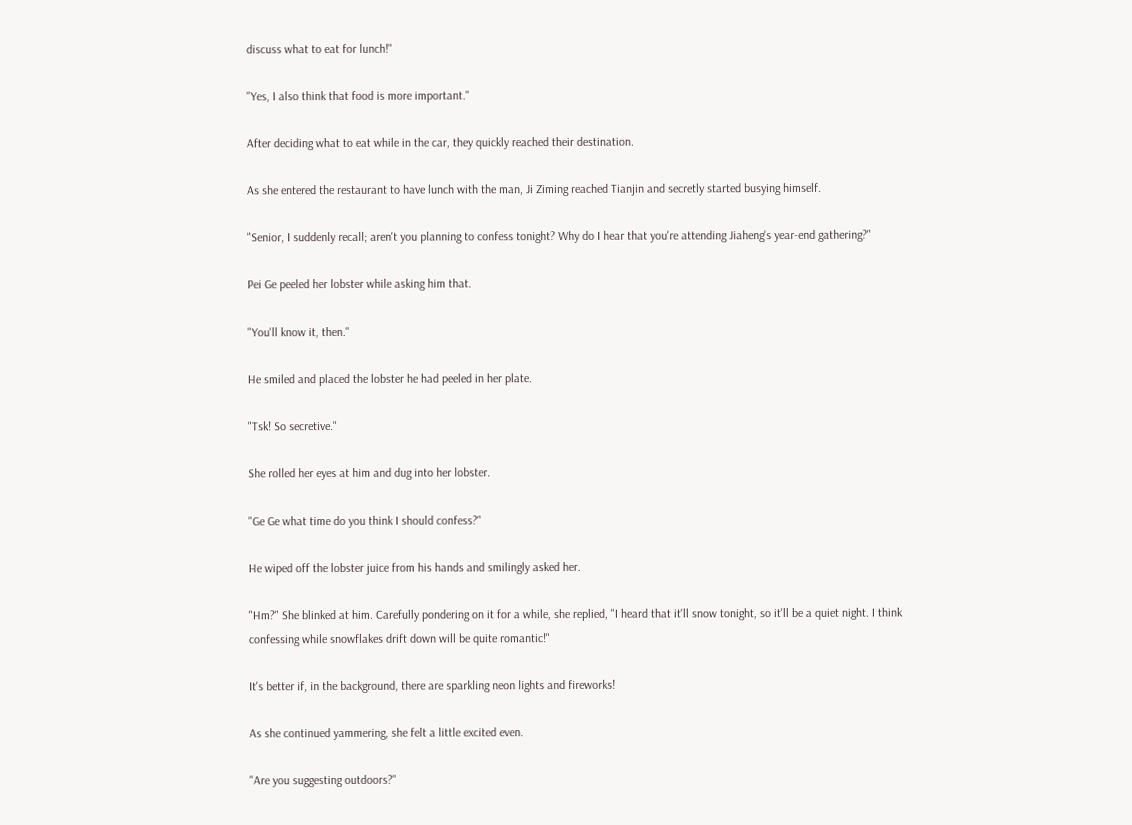discuss what to eat for lunch!"

"Yes, I also think that food is more important."

After deciding what to eat while in the car, they quickly reached their destination.

As she entered the restaurant to have lunch with the man, Ji Ziming reached Tianjin and secretly started busying himself.

"Senior, I suddenly recall; aren't you planning to confess tonight? Why do I hear that you're attending Jiaheng's year-end gathering?"

Pei Ge peeled her lobster while asking him that.

"You'll know it, then."

He smiled and placed the lobster he had peeled in her plate.

"Tsk! So secretive."

She rolled her eyes at him and dug into her lobster.

"Ge Ge what time do you think I should confess?"

He wiped off the lobster juice from his hands and smilingly asked her.

"Hm?" She blinked at him. Carefully pondering on it for a while, she replied, "I heard that it'll snow tonight, so it'll be a quiet night. I think confessing while snowflakes drift down will be quite romantic!"

It's better if, in the background, there are sparkling neon lights and fireworks!

As she continued yammering, she felt a little excited even.

"Are you suggesting outdoors?"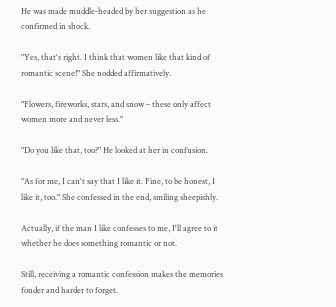He was made muddle-headed by her suggestion as he confirmed in shock.

"Yes, that's right. I think that women like that kind of romantic scene!" She nodded affirmatively.

"Flowers, fireworks, stars, and snow – these only affect women more and never less."

"Do you like that, too?" He looked at her in confusion.

"As for me, I can't say that I like it. Fine, to be honest, I like it, too." She confessed in the end, smiling sheepishly.

Actually, if the man I like confesses to me, I'll agree to it whether he does something romantic or not.

Still, receiving a romantic confession makes the memories fonder and harder to forget.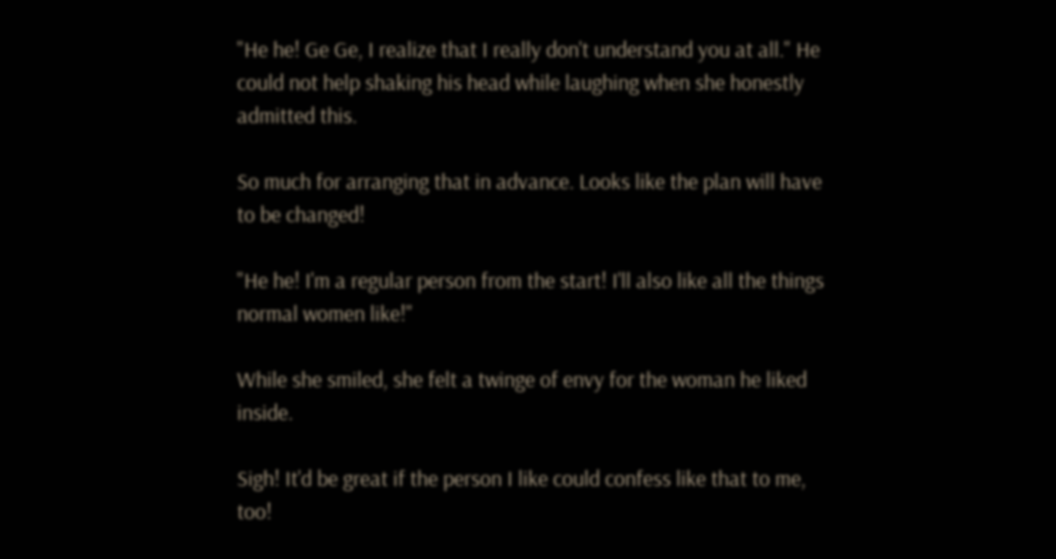"He he! Ge Ge, I realize that I really don't understand you at all." He could not help shaking his head while laughing when she honestly admitted this.

So much for arranging that in advance. Looks like the plan will have to be changed!

"He he! I'm a regular person from the start! I'll also like all the things normal women like!"

While she smiled, she felt a twinge of envy for the woman he liked inside.

Sigh! It'd be great if the person I like could confess like that to me, too!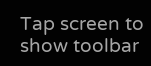Tap screen to show toolbar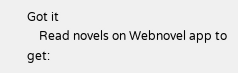Got it
    Read novels on Webnovel app to get: